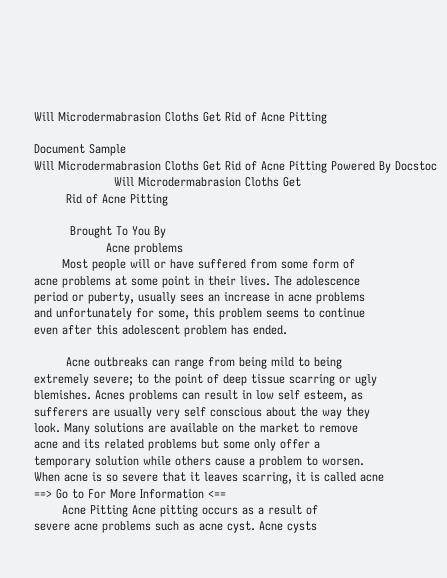Will Microdermabrasion Cloths Get Rid of Acne Pitting

Document Sample
Will Microdermabrasion Cloths Get Rid of Acne Pitting Powered By Docstoc
                    Will Microdermabrasion Cloths Get
        Rid of Acne Pitting

         Brought To You By
                  Acne problems
       Most people will or have suffered from some form of
acne problems at some point in their lives. The adolescence
period or puberty, usually sees an increase in acne problems
and unfortunately for some, this problem seems to continue
even after this adolescent problem has ended.

        Acne outbreaks can range from being mild to being
extremely severe; to the point of deep tissue scarring or ugly
blemishes. Acnes problems can result in low self esteem, as
sufferers are usually very self conscious about the way they
look. Many solutions are available on the market to remove
acne and its related problems but some only offer a
temporary solution while others cause a problem to worsen.
When acne is so severe that it leaves scarring, it is called acne
==> Go to For More Information <==
       Acne Pitting Acne pitting occurs as a result of
severe acne problems such as acne cyst. Acne cysts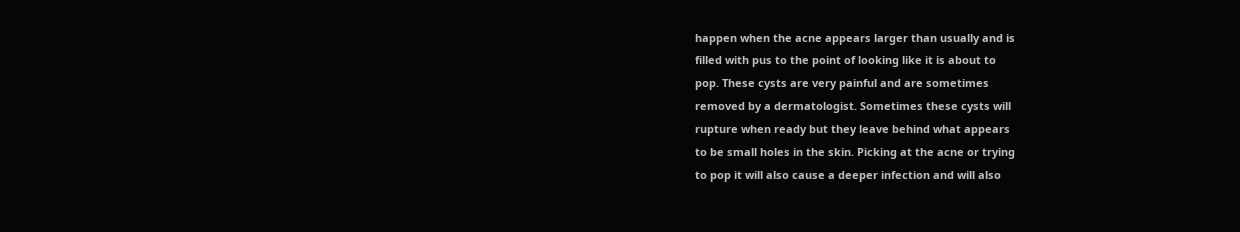happen when the acne appears larger than usually and is
filled with pus to the point of looking like it is about to
pop. These cysts are very painful and are sometimes
removed by a dermatologist. Sometimes these cysts will
rupture when ready but they leave behind what appears
to be small holes in the skin. Picking at the acne or trying
to pop it will also cause a deeper infection and will also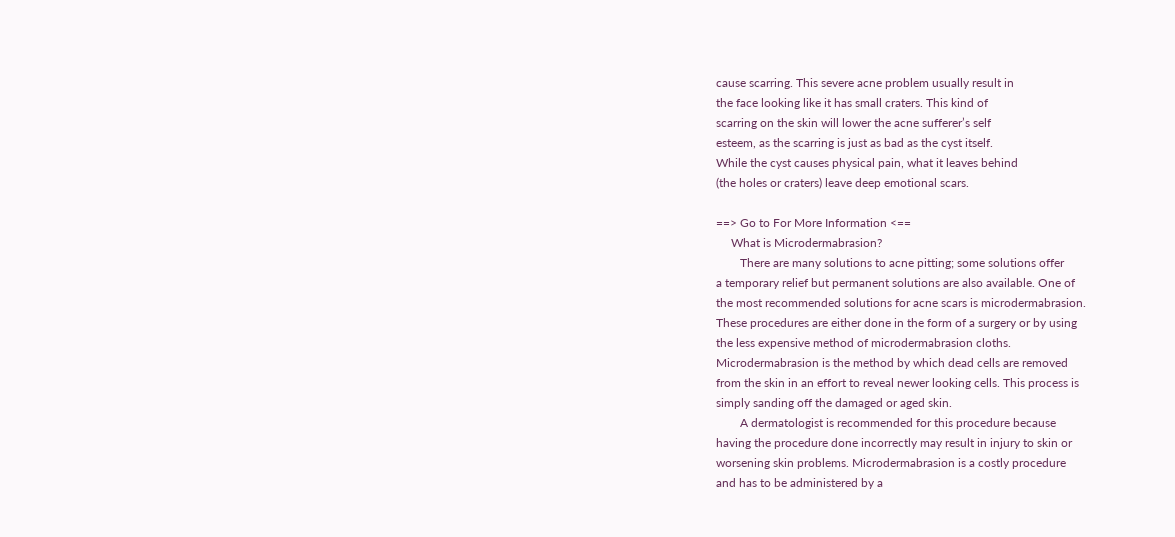cause scarring. This severe acne problem usually result in
the face looking like it has small craters. This kind of
scarring on the skin will lower the acne sufferer’s self
esteem, as the scarring is just as bad as the cyst itself.
While the cyst causes physical pain, what it leaves behind
(the holes or craters) leave deep emotional scars.

==> Go to For More Information <==
     What is Microdermabrasion?
        There are many solutions to acne pitting; some solutions offer
a temporary relief but permanent solutions are also available. One of
the most recommended solutions for acne scars is microdermabrasion.
These procedures are either done in the form of a surgery or by using
the less expensive method of microdermabrasion cloths.
Microdermabrasion is the method by which dead cells are removed
from the skin in an effort to reveal newer looking cells. This process is
simply sanding off the damaged or aged skin.
        A dermatologist is recommended for this procedure because
having the procedure done incorrectly may result in injury to skin or
worsening skin problems. Microdermabrasion is a costly procedure
and has to be administered by a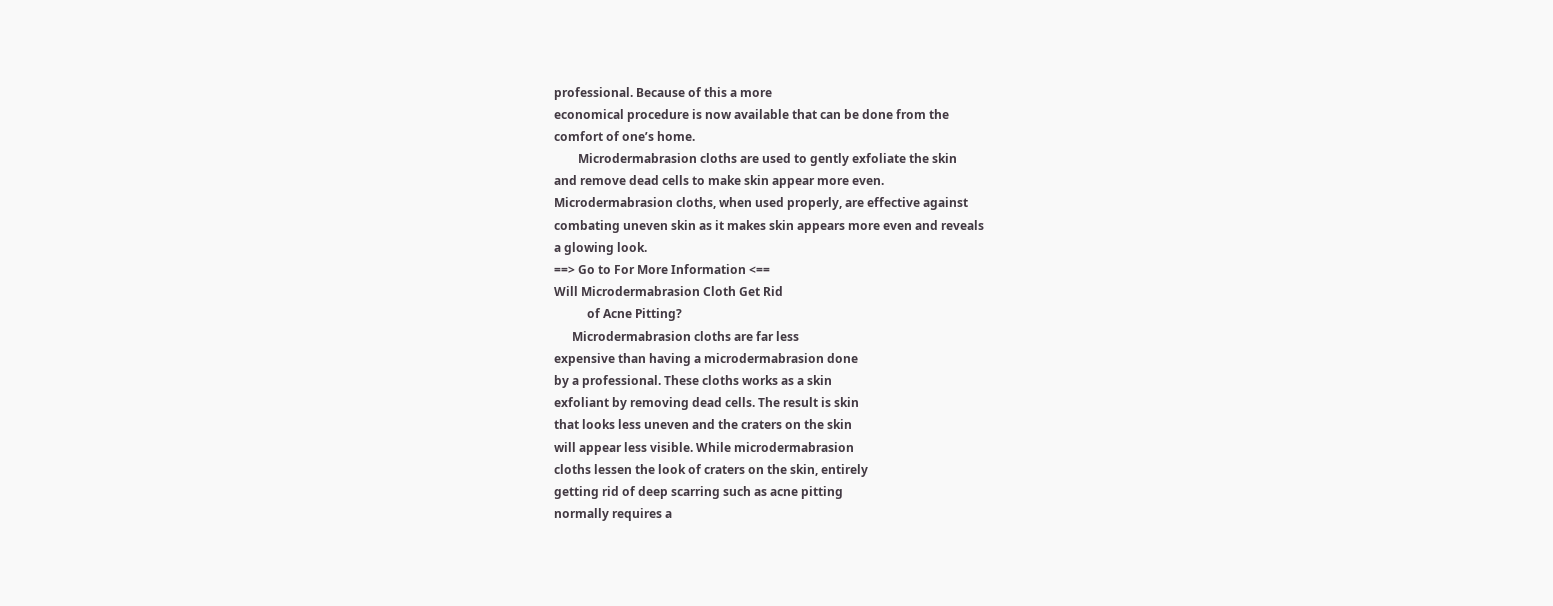professional. Because of this a more
economical procedure is now available that can be done from the
comfort of one’s home.
        Microdermabrasion cloths are used to gently exfoliate the skin
and remove dead cells to make skin appear more even.
Microdermabrasion cloths, when used properly, are effective against
combating uneven skin as it makes skin appears more even and reveals
a glowing look.
==> Go to For More Information <==
Will Microdermabrasion Cloth Get Rid
           of Acne Pitting?
      Microdermabrasion cloths are far less
expensive than having a microdermabrasion done
by a professional. These cloths works as a skin
exfoliant by removing dead cells. The result is skin
that looks less uneven and the craters on the skin
will appear less visible. While microdermabrasion
cloths lessen the look of craters on the skin, entirely
getting rid of deep scarring such as acne pitting
normally requires a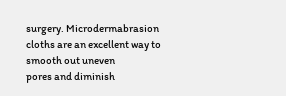surgery. Microdermabrasion
cloths are an excellent way to smooth out uneven
pores and diminish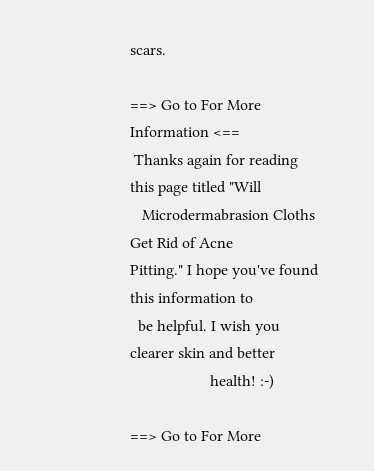scars.

==> Go to For More Information <==
 Thanks again for reading this page titled "Will
   Microdermabrasion Cloths Get Rid of Acne
Pitting." I hope you've found this information to
  be helpful. I wish you clearer skin and better
                    health! :-)

==> Go to For More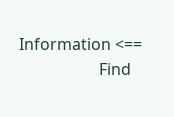Information <==
                    Find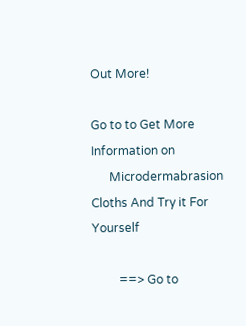Out More!

Go to to Get More Information on
      Microdermabrasion Cloths And Try it For Yourself

         ==> Go to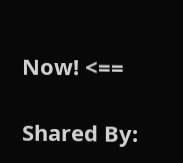Now! <==

Shared By: